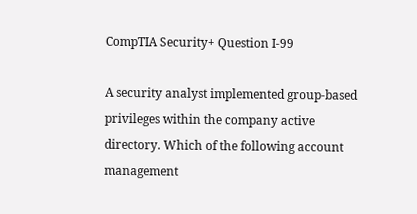CompTIA Security+ Question I-99

A security analyst implemented group-based privileges within the company active directory. Which of the following account management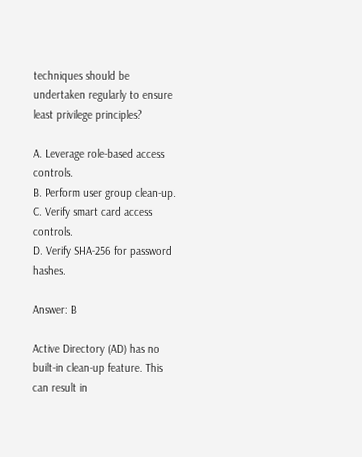techniques should be undertaken regularly to ensure least privilege principles?

A. Leverage role-based access controls.
B. Perform user group clean-up.
C. Verify smart card access controls.
D. Verify SHA-256 for password hashes.

Answer: B

Active Directory (AD) has no built-in clean-up feature. This can result in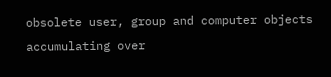obsolete user, group and computer objects accumulating over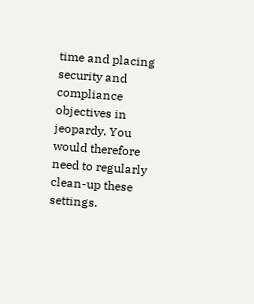time and placing security and compliance objectives in jeopardy. You would therefore need to regularly clean-up these settings.